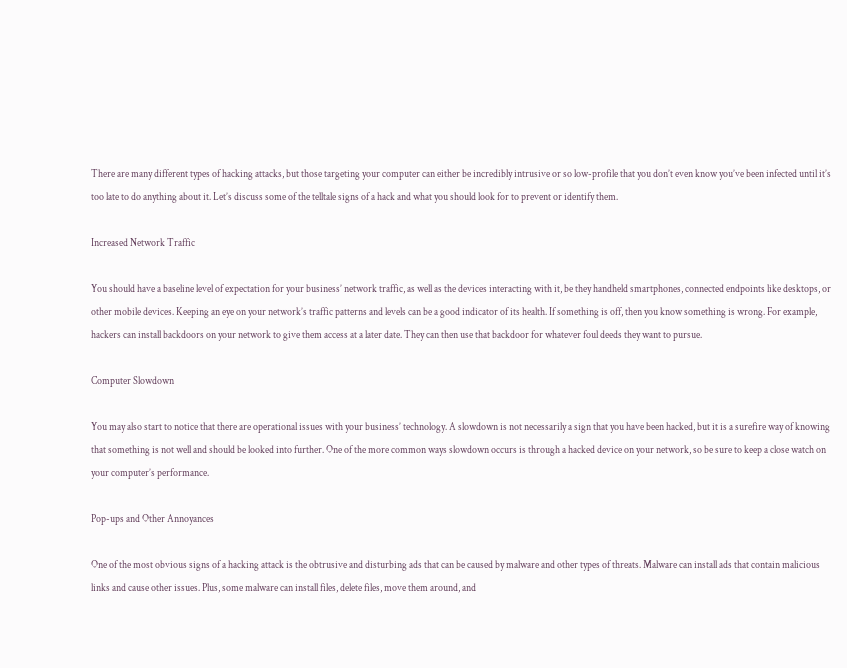There are many different types of hacking attacks, but those targeting your computer can either be incredibly intrusive or so low-profile that you don’t even know you’ve been infected until it’s too late to do anything about it. Let’s discuss some of the telltale signs of a hack and what you should look for to prevent or identify them.

Increased Network Traffic

You should have a baseline level of expectation for your business’ network traffic, as well as the devices interacting with it, be they handheld smartphones, connected endpoints like desktops, or other mobile devices. Keeping an eye on your network’s traffic patterns and levels can be a good indicator of its health. If something is off, then you know something is wrong. For example, hackers can install backdoors on your network to give them access at a later date. They can then use that backdoor for whatever foul deeds they want to pursue.

Computer Slowdown

You may also start to notice that there are operational issues with your business’ technology. A slowdown is not necessarily a sign that you have been hacked, but it is a surefire way of knowing that something is not well and should be looked into further. One of the more common ways slowdown occurs is through a hacked device on your network, so be sure to keep a close watch on your computer’s performance.

Pop-ups and Other Annoyances

One of the most obvious signs of a hacking attack is the obtrusive and disturbing ads that can be caused by malware and other types of threats. Malware can install ads that contain malicious links and cause other issues. Plus, some malware can install files, delete files, move them around, and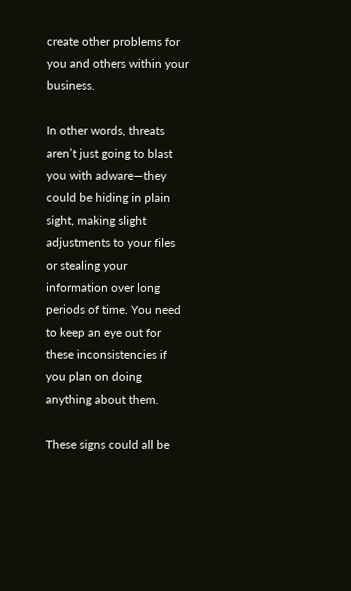create other problems for you and others within your business.

In other words, threats aren’t just going to blast you with adware—they could be hiding in plain sight, making slight adjustments to your files or stealing your information over long periods of time. You need to keep an eye out for these inconsistencies if you plan on doing anything about them.

These signs could all be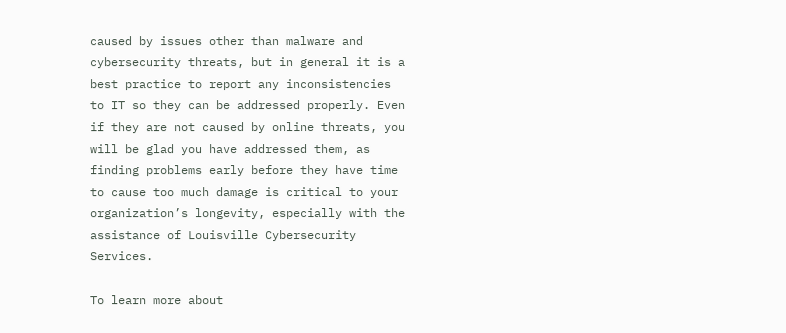caused by issues other than malware and cybersecurity threats, but in general it is a best practice to report any inconsistencies to IT so they can be addressed properly. Even if they are not caused by online threats, you will be glad you have addressed them, as finding problems early before they have time to cause too much damage is critical to your organization’s longevity, especially with the assistance of Louisville Cybersecurity Services.

To learn more about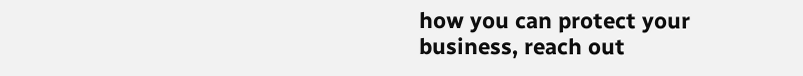how you can protect your business, reach out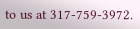to us at 317-759-3972.